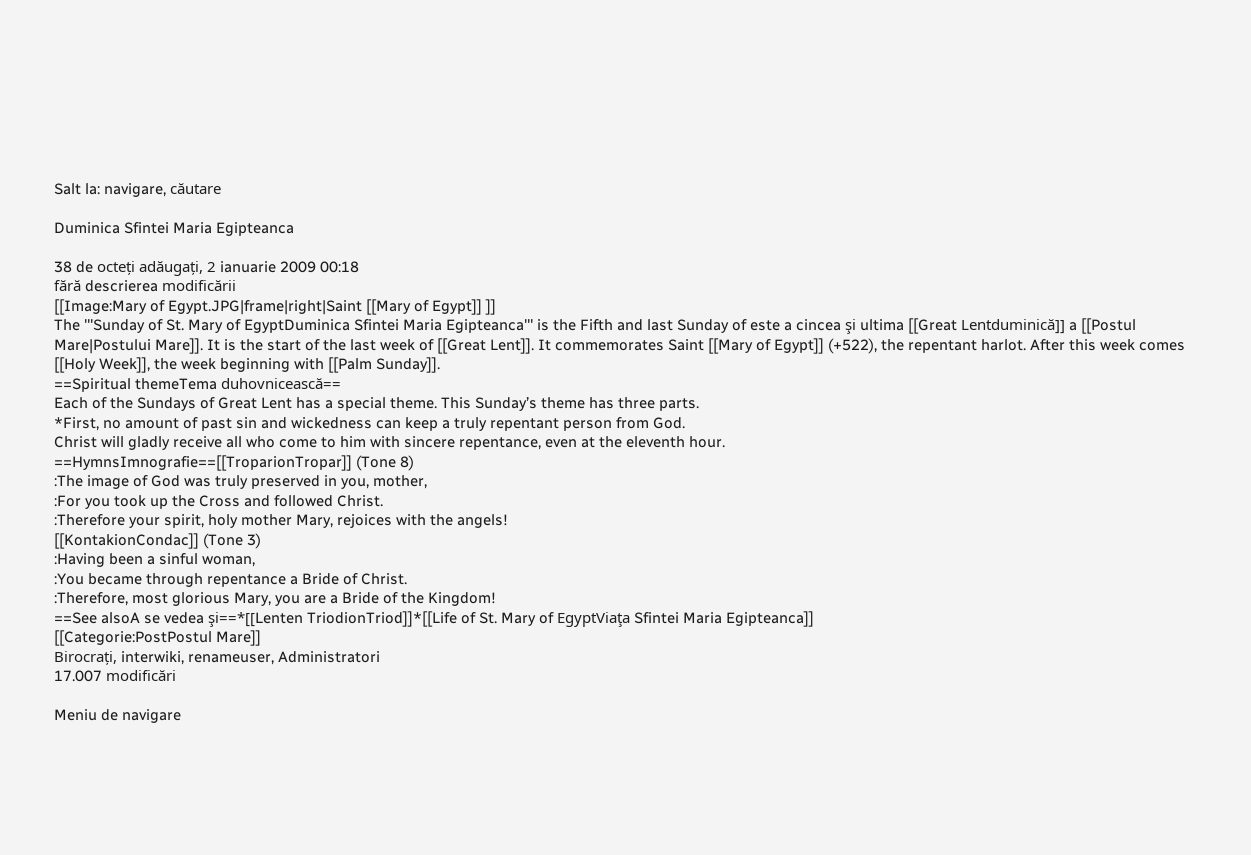Salt la: navigare, căutare

Duminica Sfintei Maria Egipteanca

38 de octeți adăugați, 2 ianuarie 2009 00:18
fără descrierea modificării
[[Image:Mary of Egypt.JPG|frame|right|Saint [[Mary of Egypt]] ]]
The '''Sunday of St. Mary of EgyptDuminica Sfintei Maria Egipteanca''' is the Fifth and last Sunday of este a cincea şi ultima [[Great Lentduminică]] a [[Postul Mare|Postului Mare]]. It is the start of the last week of [[Great Lent]]. It commemorates Saint [[Mary of Egypt]] (+522), the repentant harlot. After this week comes [[Holy Week]], the week beginning with [[Palm Sunday]].
==Spiritual themeTema duhovnicească==
Each of the Sundays of Great Lent has a special theme. This Sunday’s theme has three parts.
*First, no amount of past sin and wickedness can keep a truly repentant person from God.
Christ will gladly receive all who come to him with sincere repentance, even at the eleventh hour.
==HymnsImnografie==[[TroparionTropar]] (Tone 8)
:The image of God was truly preserved in you, mother,
:For you took up the Cross and followed Christ.
:Therefore your spirit, holy mother Mary, rejoices with the angels!
[[KontakionCondac]] (Tone 3)
:Having been a sinful woman,
:You became through repentance a Bride of Christ.
:Therefore, most glorious Mary, you are a Bride of the Kingdom!
==See alsoA se vedea şi==*[[Lenten TriodionTriod]]*[[Life of St. Mary of EgyptViaţa Sfintei Maria Egipteanca]]
[[Categorie:PostPostul Mare]]
Birocrați, interwiki, renameuser, Administratori
17.007 modificări

Meniu de navigare